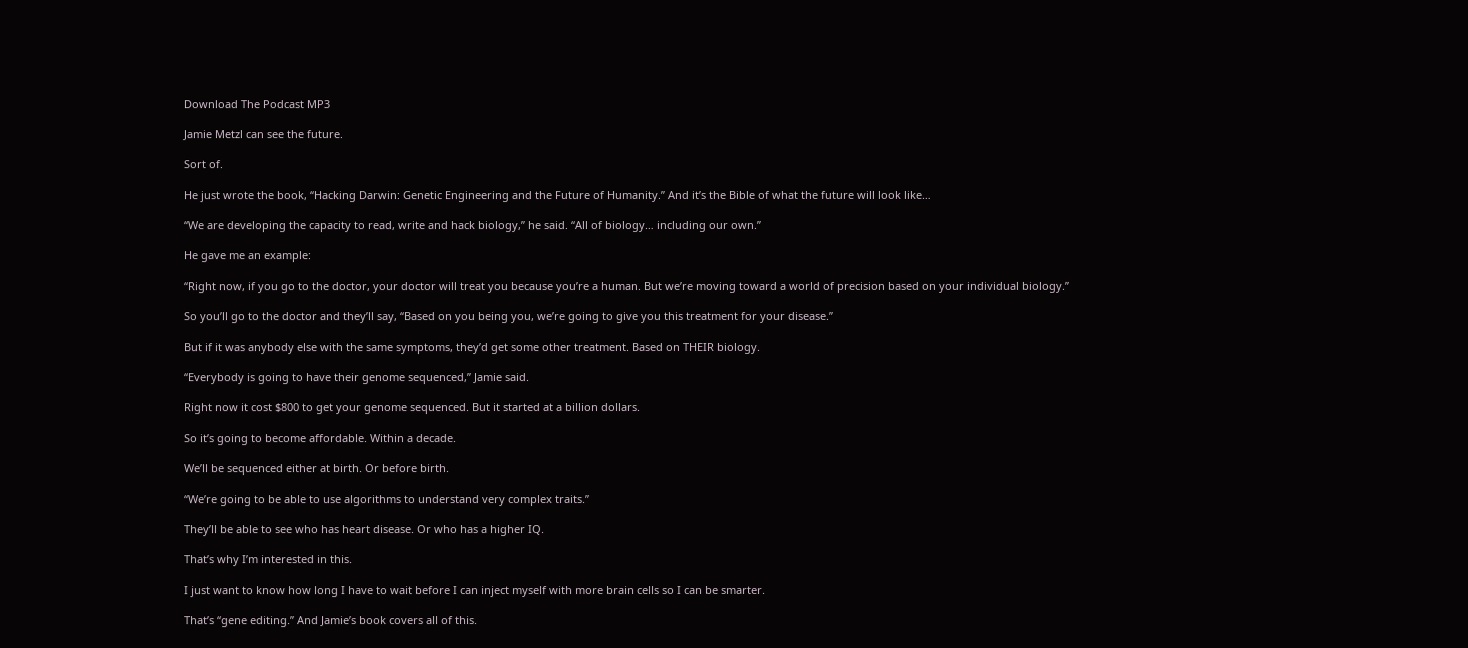Download The Podcast MP3

Jamie Metzl can see the future.

Sort of.

He just wrote the book, “Hacking Darwin: Genetic Engineering and the Future of Humanity.” And it’s the Bible of what the future will look like…

“We are developing the capacity to read, write and hack biology,” he said. “All of biology… including our own.”

He gave me an example:

“Right now, if you go to the doctor, your doctor will treat you because you’re a human. But we’re moving toward a world of precision based on your individual biology.”

So you’ll go to the doctor and they’ll say, “Based on you being you, we’re going to give you this treatment for your disease.”

But if it was anybody else with the same symptoms, they’d get some other treatment. Based on THEIR biology.

“Everybody is going to have their genome sequenced,” Jamie said.

Right now it cost $800 to get your genome sequenced. But it started at a billion dollars.

So it’s going to become affordable. Within a decade.

We’ll be sequenced either at birth. Or before birth.

“We’re going to be able to use algorithms to understand very complex traits.”

They’ll be able to see who has heart disease. Or who has a higher IQ.

That’s why I’m interested in this.

I just want to know how long I have to wait before I can inject myself with more brain cells so I can be smarter.

That’s “gene editing.” And Jamie’s book covers all of this.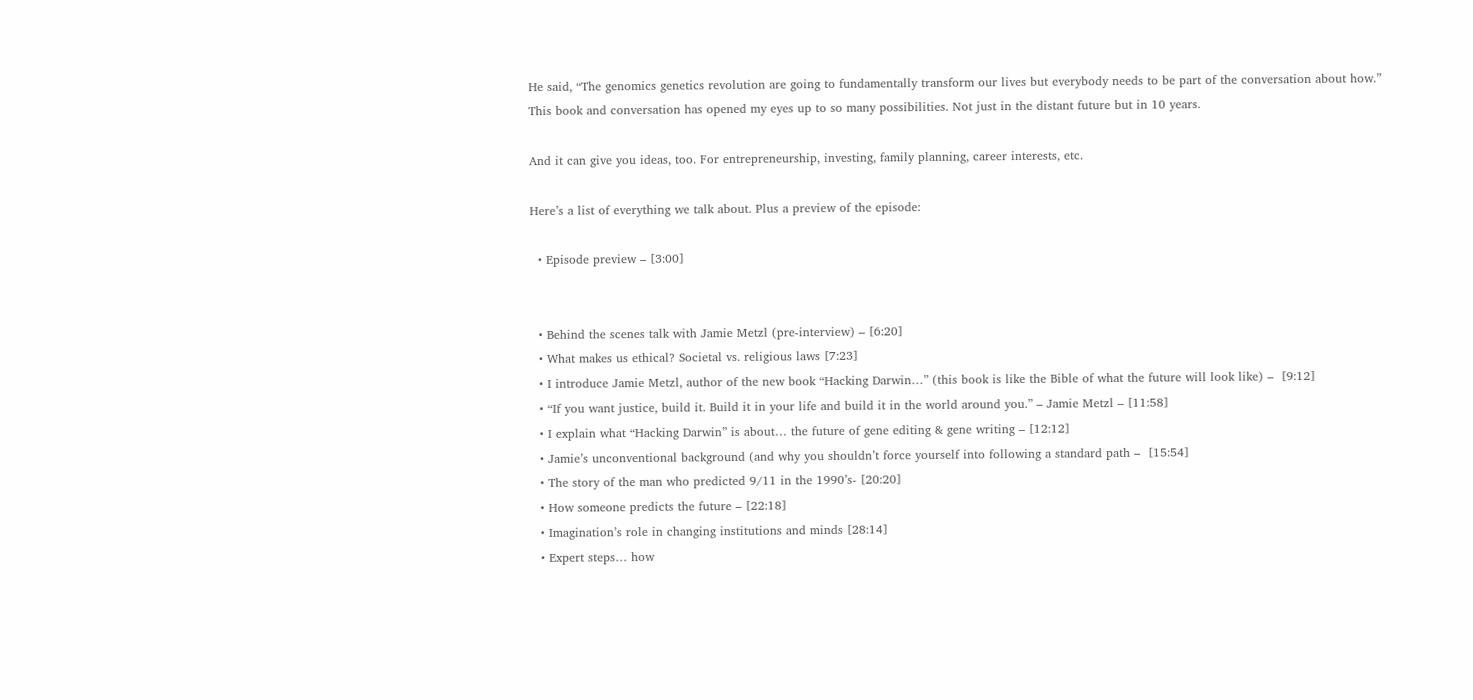He said, “The genomics genetics revolution are going to fundamentally transform our lives but everybody needs to be part of the conversation about how.”
This book and conversation has opened my eyes up to so many possibilities. Not just in the distant future but in 10 years.

And it can give you ideas, too. For entrepreneurship, investing, family planning, career interests, etc.

Here’s a list of everything we talk about. Plus a preview of the episode:

  • Episode preview – [3:00]


  • Behind the scenes talk with Jamie Metzl (pre-interview) – [6:20]
  • What makes us ethical? Societal vs. religious laws [7:23]
  • I introduce Jamie Metzl, author of the new book “Hacking Darwin…” (this book is like the Bible of what the future will look like) –  [9:12]
  • “If you want justice, build it. Build it in your life and build it in the world around you.” – Jamie Metzl – [11:58]
  • I explain what “Hacking Darwin” is about… the future of gene editing & gene writing – [12:12]
  • Jamie’s unconventional background (and why you shouldn’t force yourself into following a standard path –  [15:54]
  • The story of the man who predicted 9/11 in the 1990’s- [20:20]
  • How someone predicts the future – [22:18]
  • Imagination’s role in changing institutions and minds [28:14]
  • Expert steps… how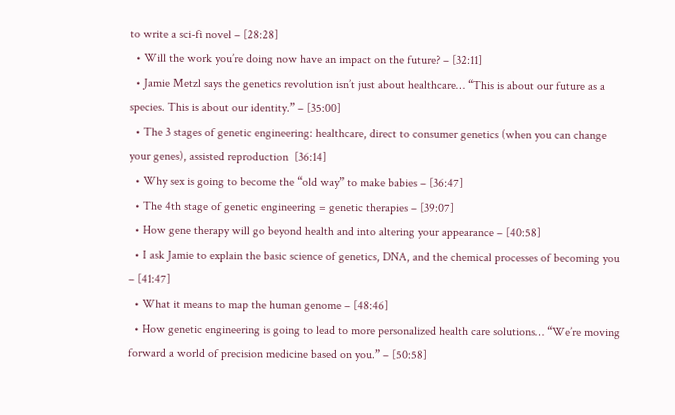to write a sci-fi novel – [28:28]
  • Will the work you’re doing now have an impact on the future? – [32:11]
  • Jamie Metzl says the genetics revolution isn’t just about healthcare… “This is about our future as a species. This is about our identity.” – [35:00]
  • The 3 stages of genetic engineering: healthcare, direct to consumer genetics (when you can change your genes), assisted reproduction  [36:14]
  • Why sex is going to become the “old way” to make babies – [36:47]
  • The 4th stage of genetic engineering = genetic therapies – [39:07]
  • How gene therapy will go beyond health and into altering your appearance – [40:58]
  • I ask Jamie to explain the basic science of genetics, DNA, and the chemical processes of becoming you – [41:47]
  • What it means to map the human genome – [48:46]
  • How genetic engineering is going to lead to more personalized health care solutions… “We’re moving forward a world of precision medicine based on you.” – [50:58]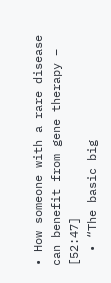• How someone with a rare disease can benefit from gene therapy – [52:47]
  • “The basic big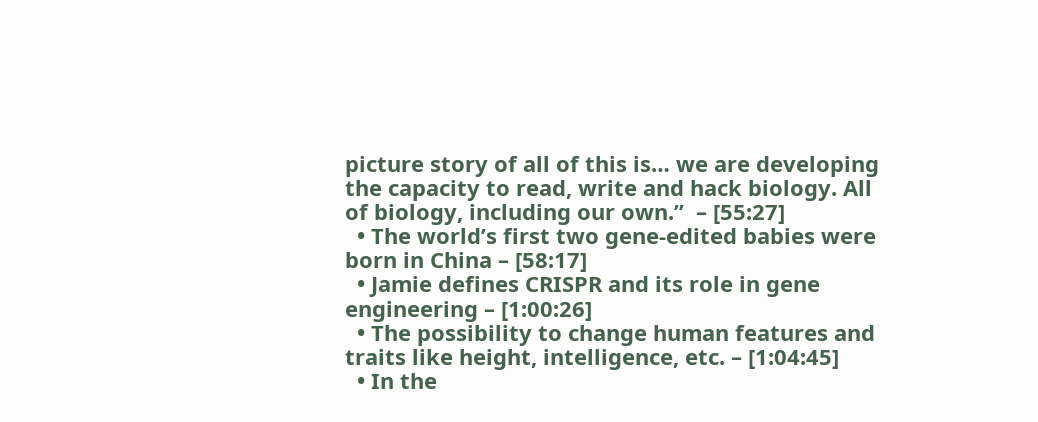picture story of all of this is… we are developing the capacity to read, write and hack biology. All of biology, including our own.”  – [55:27]
  • The world’s first two gene-edited babies were born in China – [58:17]
  • Jamie defines CRISPR and its role in gene engineering – [1:00:26]
  • The possibility to change human features and traits like height, intelligence, etc. – [1:04:45]
  • In the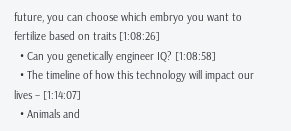future, you can choose which embryo you want to fertilize based on traits [1:08:26]
  • Can you genetically engineer IQ? [1:08:58]
  • The timeline of how this technology will impact our lives – [1:14:07]
  • Animals and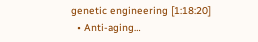genetic engineering [1:18:20]
  • Anti-aging…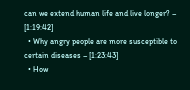can we extend human life and live longer? – [1:19:42]
  • Why angry people are more susceptible to certain diseases – [1:23:43]
  • How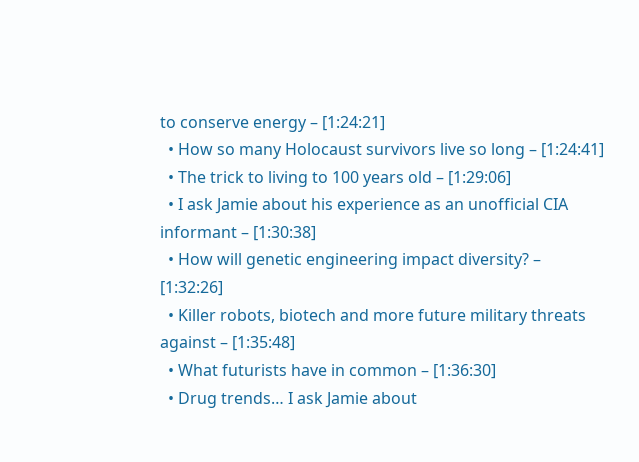to conserve energy – [1:24:21]
  • How so many Holocaust survivors live so long – [1:24:41]
  • The trick to living to 100 years old – [1:29:06]
  • I ask Jamie about his experience as an unofficial CIA informant – [1:30:38]
  • How will genetic engineering impact diversity? – [1:32:26]
  • Killer robots, biotech and more future military threats against – [1:35:48]
  • What futurists have in common – [1:36:30]
  • Drug trends… I ask Jamie about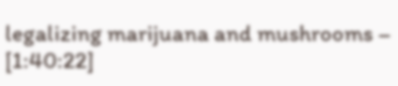legalizing marijuana and mushrooms – [1:40:22]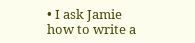• I ask Jamie how to write a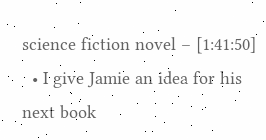science fiction novel – [1:41:50]
  • I give Jamie an idea for his next book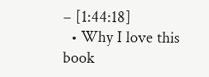– [1:44:18]
  • Why I love this book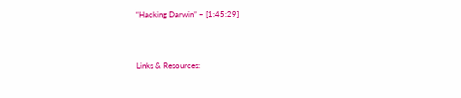“Hacking Darwin” – [1:45:29]


Links & Resources: